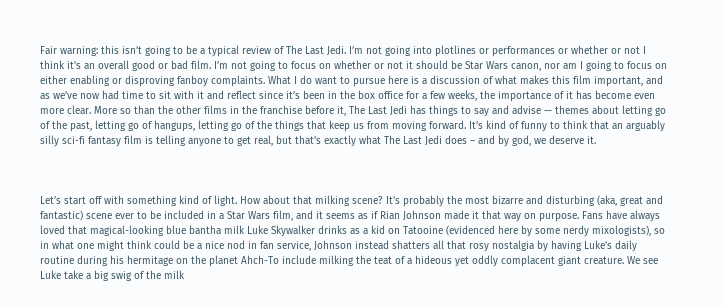Fair warning: this isn’t going to be a typical review of The Last Jedi. I’m not going into plotlines or performances or whether or not I think it’s an overall good or bad film. I’m not going to focus on whether or not it should be Star Wars canon, nor am I going to focus on either enabling or disproving fanboy complaints. What I do want to pursue here is a discussion of what makes this film important, and as we’ve now had time to sit with it and reflect since it’s been in the box office for a few weeks, the importance of it has become even more clear. More so than the other films in the franchise before it, The Last Jedi has things to say and advise — themes about letting go of the past, letting go of hangups, letting go of the things that keep us from moving forward. It’s kind of funny to think that an arguably silly sci-fi fantasy film is telling anyone to get real, but that’s exactly what The Last Jedi does – and by god, we deserve it.



Let’s start off with something kind of light. How about that milking scene? It’s probably the most bizarre and disturbing (aka, great and fantastic) scene ever to be included in a Star Wars film, and it seems as if Rian Johnson made it that way on purpose. Fans have always loved that magical-looking blue bantha milk Luke Skywalker drinks as a kid on Tatooine (evidenced here by some nerdy mixologists), so in what one might think could be a nice nod in fan service, Johnson instead shatters all that rosy nostalgia by having Luke’s daily routine during his hermitage on the planet Ahch-To include milking the teat of a hideous yet oddly complacent giant creature. We see Luke take a big swig of the milk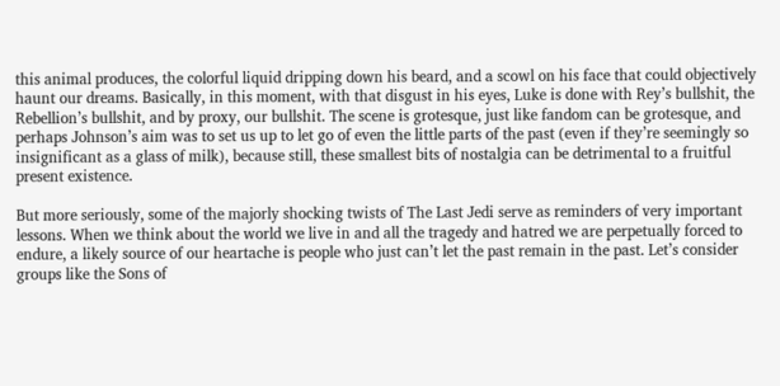this animal produces, the colorful liquid dripping down his beard, and a scowl on his face that could objectively haunt our dreams. Basically, in this moment, with that disgust in his eyes, Luke is done with Rey’s bullshit, the Rebellion’s bullshit, and by proxy, our bullshit. The scene is grotesque, just like fandom can be grotesque, and perhaps Johnson’s aim was to set us up to let go of even the little parts of the past (even if they’re seemingly so insignificant as a glass of milk), because still, these smallest bits of nostalgia can be detrimental to a fruitful present existence.

But more seriously, some of the majorly shocking twists of The Last Jedi serve as reminders of very important lessons. When we think about the world we live in and all the tragedy and hatred we are perpetually forced to endure, a likely source of our heartache is people who just can’t let the past remain in the past. Let’s consider groups like the Sons of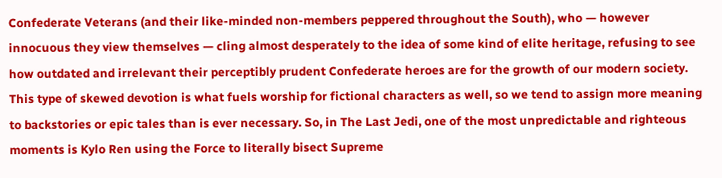Confederate Veterans (and their like-minded non-members peppered throughout the South), who — however innocuous they view themselves — cling almost desperately to the idea of some kind of elite heritage, refusing to see how outdated and irrelevant their perceptibly prudent Confederate heroes are for the growth of our modern society. This type of skewed devotion is what fuels worship for fictional characters as well, so we tend to assign more meaning to backstories or epic tales than is ever necessary. So, in The Last Jedi, one of the most unpredictable and righteous moments is Kylo Ren using the Force to literally bisect Supreme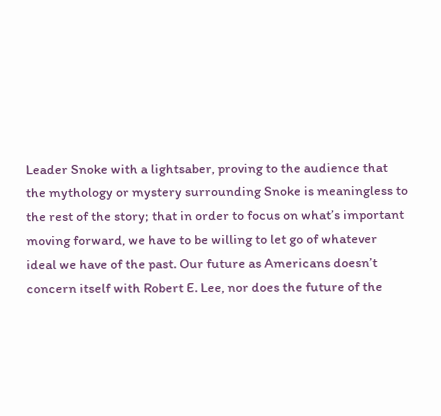Leader Snoke with a lightsaber, proving to the audience that the mythology or mystery surrounding Snoke is meaningless to the rest of the story; that in order to focus on what’s important moving forward, we have to be willing to let go of whatever ideal we have of the past. Our future as Americans doesn’t concern itself with Robert E. Lee, nor does the future of the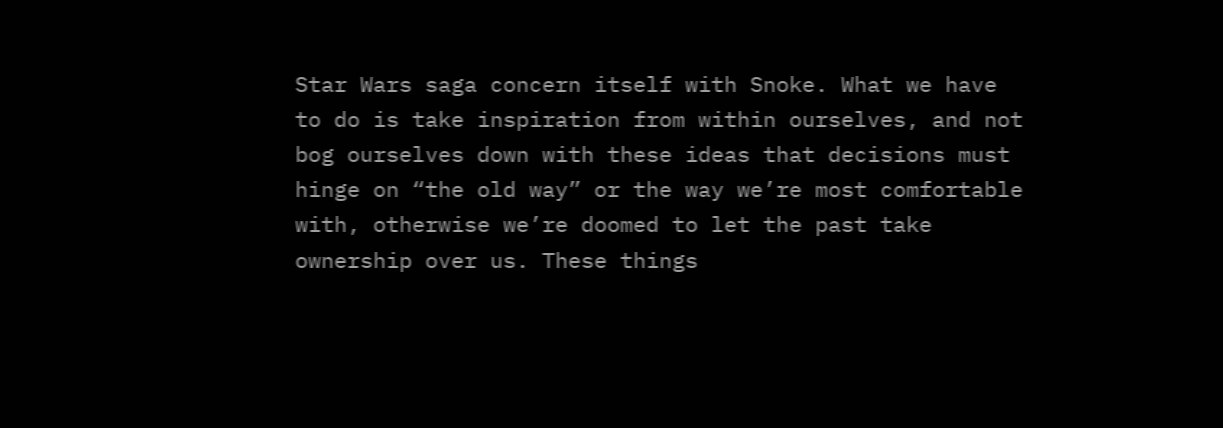Star Wars saga concern itself with Snoke. What we have to do is take inspiration from within ourselves, and not bog ourselves down with these ideas that decisions must hinge on “the old way” or the way we’re most comfortable with, otherwise we’re doomed to let the past take ownership over us. These things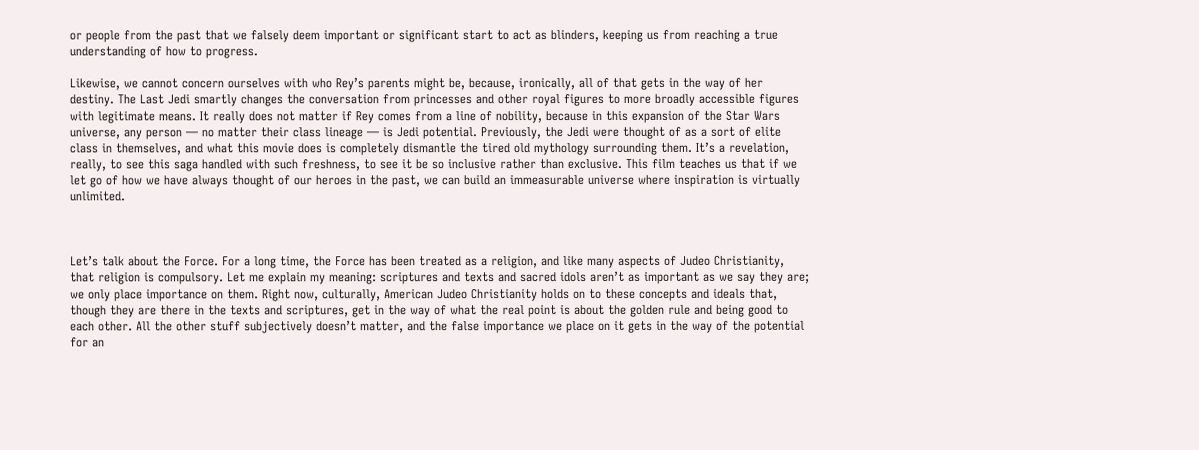or people from the past that we falsely deem important or significant start to act as blinders, keeping us from reaching a true understanding of how to progress.

Likewise, we cannot concern ourselves with who Rey’s parents might be, because, ironically, all of that gets in the way of her destiny. The Last Jedi smartly changes the conversation from princesses and other royal figures to more broadly accessible figures with legitimate means. It really does not matter if Rey comes from a line of nobility, because in this expansion of the Star Wars universe, any person — no matter their class lineage — is Jedi potential. Previously, the Jedi were thought of as a sort of elite class in themselves, and what this movie does is completely dismantle the tired old mythology surrounding them. It’s a revelation, really, to see this saga handled with such freshness, to see it be so inclusive rather than exclusive. This film teaches us that if we let go of how we have always thought of our heroes in the past, we can build an immeasurable universe where inspiration is virtually unlimited.



Let’s talk about the Force. For a long time, the Force has been treated as a religion, and like many aspects of Judeo Christianity, that religion is compulsory. Let me explain my meaning: scriptures and texts and sacred idols aren’t as important as we say they are; we only place importance on them. Right now, culturally, American Judeo Christianity holds on to these concepts and ideals that, though they are there in the texts and scriptures, get in the way of what the real point is about the golden rule and being good to each other. All the other stuff subjectively doesn’t matter, and the false importance we place on it gets in the way of the potential for an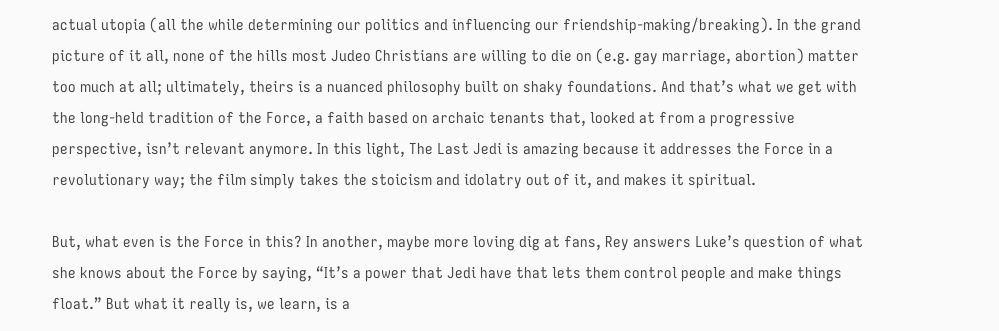actual utopia (all the while determining our politics and influencing our friendship-making/breaking). In the grand picture of it all, none of the hills most Judeo Christians are willing to die on (e.g. gay marriage, abortion) matter too much at all; ultimately, theirs is a nuanced philosophy built on shaky foundations. And that’s what we get with the long-held tradition of the Force, a faith based on archaic tenants that, looked at from a progressive perspective, isn’t relevant anymore. In this light, The Last Jedi is amazing because it addresses the Force in a revolutionary way; the film simply takes the stoicism and idolatry out of it, and makes it spiritual.

But, what even is the Force in this? In another, maybe more loving dig at fans, Rey answers Luke’s question of what she knows about the Force by saying, “It’s a power that Jedi have that lets them control people and make things float.” But what it really is, we learn, is a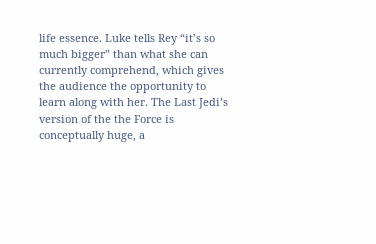life essence. Luke tells Rey “it’s so much bigger” than what she can currently comprehend, which gives the audience the opportunity to learn along with her. The Last Jedi’s version of the the Force is conceptually huge, a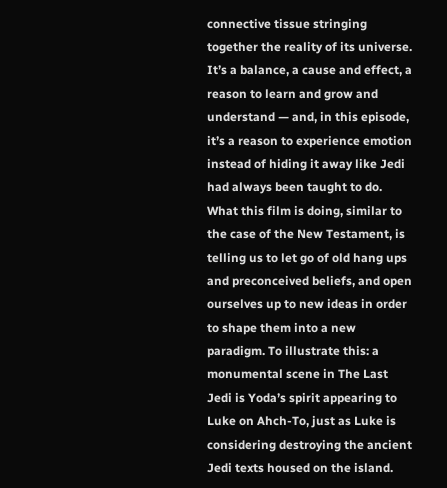connective tissue stringing together the reality of its universe. It’s a balance, a cause and effect, a reason to learn and grow and understand — and, in this episode, it’s a reason to experience emotion instead of hiding it away like Jedi had always been taught to do. What this film is doing, similar to the case of the New Testament, is telling us to let go of old hang ups and preconceived beliefs, and open ourselves up to new ideas in order to shape them into a new paradigm. To illustrate this: a monumental scene in The Last Jedi is Yoda’s spirit appearing to Luke on Ahch-To, just as Luke is considering destroying the ancient Jedi texts housed on the island.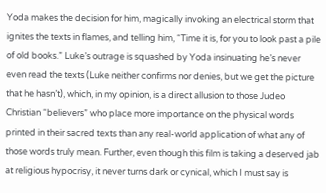Yoda makes the decision for him, magically invoking an electrical storm that ignites the texts in flames, and telling him, “Time it is, for you to look past a pile of old books.” Luke’s outrage is squashed by Yoda insinuating he’s never even read the texts (Luke neither confirms nor denies, but we get the picture that he hasn’t), which, in my opinion, is a direct allusion to those Judeo Christian “believers” who place more importance on the physical words printed in their sacred texts than any real-world application of what any of those words truly mean. Further, even though this film is taking a deserved jab at religious hypocrisy, it never turns dark or cynical, which I must say is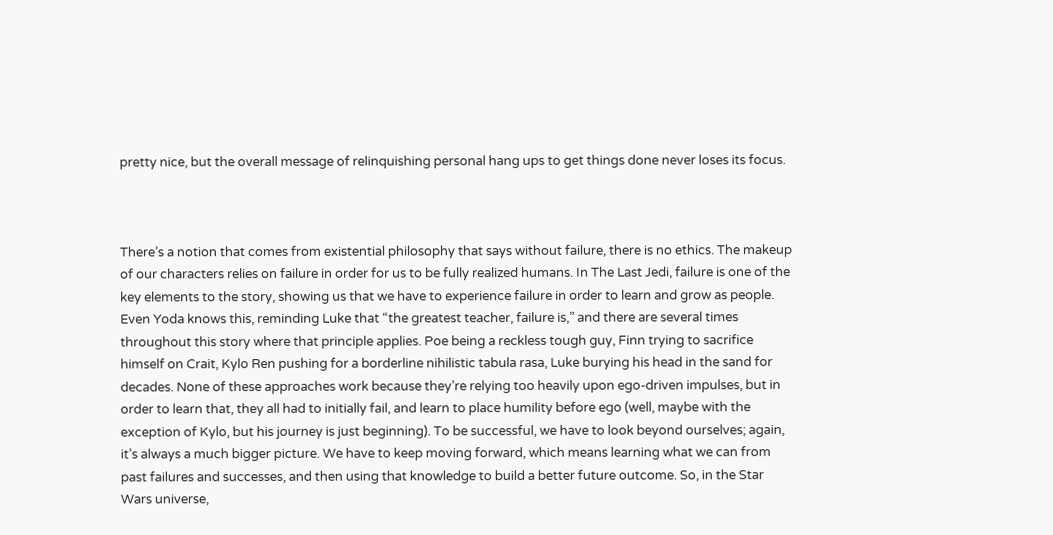pretty nice, but the overall message of relinquishing personal hang ups to get things done never loses its focus.



There’s a notion that comes from existential philosophy that says without failure, there is no ethics. The makeup of our characters relies on failure in order for us to be fully realized humans. In The Last Jedi, failure is one of the key elements to the story, showing us that we have to experience failure in order to learn and grow as people. Even Yoda knows this, reminding Luke that “the greatest teacher, failure is,” and there are several times throughout this story where that principle applies. Poe being a reckless tough guy, Finn trying to sacrifice himself on Crait, Kylo Ren pushing for a borderline nihilistic tabula rasa, Luke burying his head in the sand for decades. None of these approaches work because they’re relying too heavily upon ego-driven impulses, but in order to learn that, they all had to initially fail, and learn to place humility before ego (well, maybe with the exception of Kylo, but his journey is just beginning). To be successful, we have to look beyond ourselves; again, it’s always a much bigger picture. We have to keep moving forward, which means learning what we can from past failures and successes, and then using that knowledge to build a better future outcome. So, in the Star Wars universe,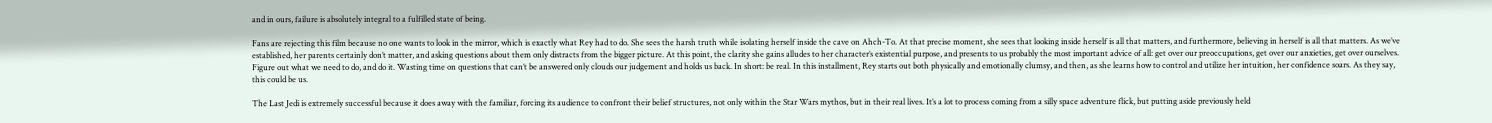and in ours, failure is absolutely integral to a fulfilled state of being.

Fans are rejecting this film because no one wants to look in the mirror, which is exactly what Rey had to do. She sees the harsh truth while isolating herself inside the cave on Ahch-To. At that precise moment, she sees that looking inside herself is all that matters, and furthermore, believing in herself is all that matters. As we’ve established, her parents certainly don’t matter, and asking questions about them only distracts from the bigger picture. At this point, the clarity she gains alludes to her character’s existential purpose, and presents to us probably the most important advice of all: get over our preoccupations, get over our anxieties, get over ourselves. Figure out what we need to do, and do it. Wasting time on questions that can’t be answered only clouds our judgement and holds us back. In short: be real. In this installment, Rey starts out both physically and emotionally clumsy, and then, as she learns how to control and utilize her intuition, her confidence soars. As they say, this could be us.

The Last Jedi is extremely successful because it does away with the familiar, forcing its audience to confront their belief structures, not only within the Star Wars mythos, but in their real lives. It’s a lot to process coming from a silly space adventure flick, but putting aside previously held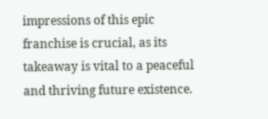impressions of this epic franchise is crucial, as its takeaway is vital to a peaceful and thriving future existence.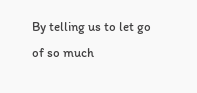By telling us to let go of so much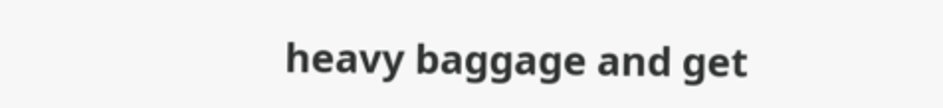heavy baggage and get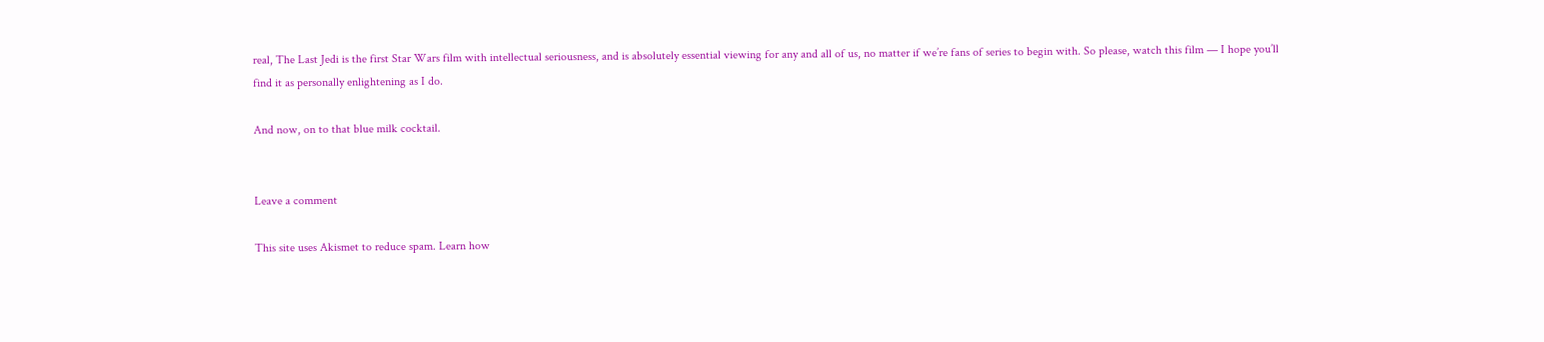real, The Last Jedi is the first Star Wars film with intellectual seriousness, and is absolutely essential viewing for any and all of us, no matter if we’re fans of series to begin with. So please, watch this film — I hope you’ll find it as personally enlightening as I do.

And now, on to that blue milk cocktail.


Leave a comment

This site uses Akismet to reduce spam. Learn how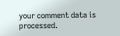your comment data is processed.